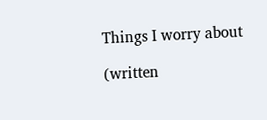Things I worry about

(written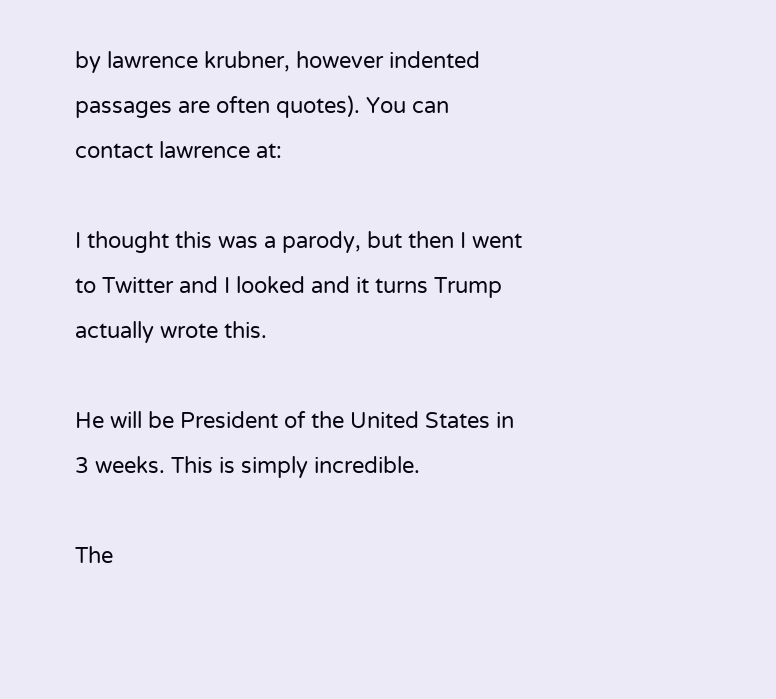by lawrence krubner, however indented passages are often quotes). You can contact lawrence at:

I thought this was a parody, but then I went to Twitter and I looked and it turns Trump actually wrote this.

He will be President of the United States in 3 weeks. This is simply incredible.

The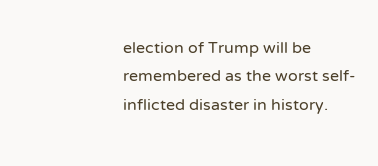election of Trump will be remembered as the worst self-inflicted disaster in history.